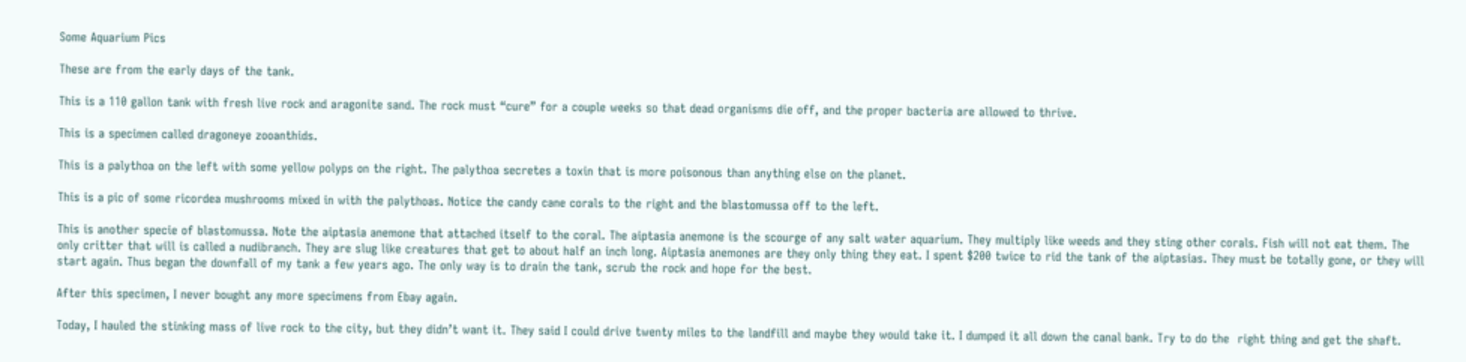Some Aquarium Pics

These are from the early days of the tank.

This is a 110 gallon tank with fresh live rock and aragonite sand. The rock must “cure” for a couple weeks so that dead organisms die off, and the proper bacteria are allowed to thrive.

This is a specimen called dragoneye zooanthids.

This is a palythoa on the left with some yellow polyps on the right. The palythoa secretes a toxin that is more poisonous than anything else on the planet.

This is a pic of some ricordea mushrooms mixed in with the palythoas. Notice the candy cane corals to the right and the blastomussa off to the left.

This is another specie of blastomussa. Note the aiptasia anemone that attached itself to the coral. The aiptasia anemone is the scourge of any salt water aquarium. They multiply like weeds and they sting other corals. Fish will not eat them. The  only critter that will is called a nudibranch. They are slug like creatures that get to about half an inch long. Aiptasia anemones are they only thing they eat. I spent $200 twice to rid the tank of the aiptasias. They must be totally gone, or they will start again. Thus began the downfall of my tank a few years ago. The only way is to drain the tank, scrub the rock and hope for the best.

After this specimen, I never bought any more specimens from Ebay again.

Today, I hauled the stinking mass of live rock to the city, but they didn’t want it. They said I could drive twenty miles to the landfill and maybe they would take it. I dumped it all down the canal bank. Try to do the  right thing and get the shaft.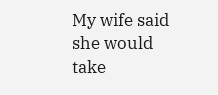My wife said she would take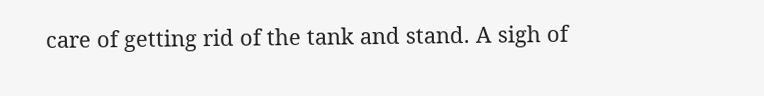care of getting rid of the tank and stand. A sigh of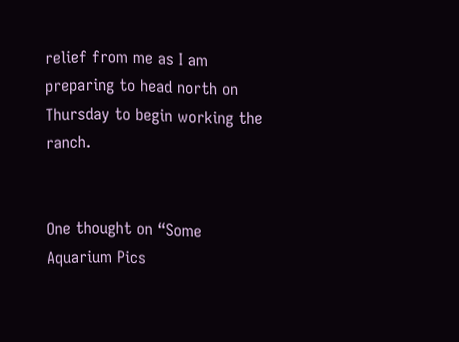relief from me as I am preparing to head north on Thursday to begin working the ranch.


One thought on “Some Aquarium Pics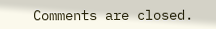Comments are closed.